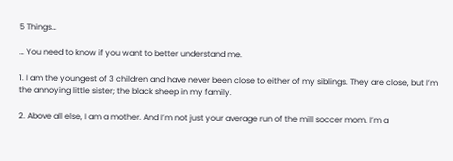5 Things…

… You need to know if you want to better understand me.

1. I am the youngest of 3 children and have never been close to either of my siblings. They are close, but I’m the annoying little sister; the black sheep in my family.

2. Above all else, I am a mother. And I’m not just your average run of the mill soccer mom. I’m a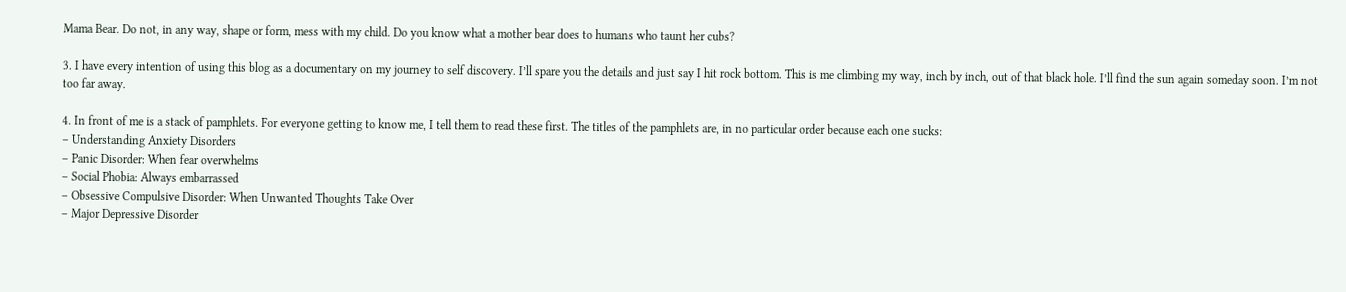Mama Bear. Do not, in any way, shape or form, mess with my child. Do you know what a mother bear does to humans who taunt her cubs?

3. I have every intention of using this blog as a documentary on my journey to self discovery. I’ll spare you the details and just say I hit rock bottom. This is me climbing my way, inch by inch, out of that black hole. I’ll find the sun again someday soon. I’m not too far away.

4. In front of me is a stack of pamphlets. For everyone getting to know me, I tell them to read these first. The titles of the pamphlets are, in no particular order because each one sucks:
– Understanding Anxiety Disorders
– Panic Disorder: When fear overwhelms
– Social Phobia: Always embarrassed
– Obsessive Compulsive Disorder: When Unwanted Thoughts Take Over
– Major Depressive Disorder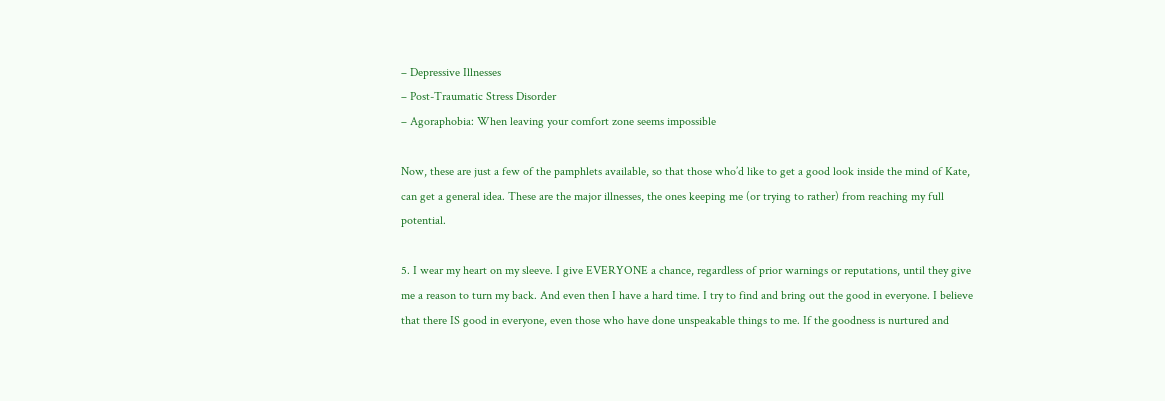– Depressive Illnesses
– Post-Traumatic Stress Disorder
– Agoraphobia: When leaving your comfort zone seems impossible

Now, these are just a few of the pamphlets available, so that those who’d like to get a good look inside the mind of Kate, can get a general idea. These are the major illnesses, the ones keeping me (or trying to rather) from reaching my full potential.

5. I wear my heart on my sleeve. I give EVERYONE a chance, regardless of prior warnings or reputations, until they give me a reason to turn my back. And even then I have a hard time. I try to find and bring out the good in everyone. I believe that there IS good in everyone, even those who have done unspeakable things to me. If the goodness is nurtured and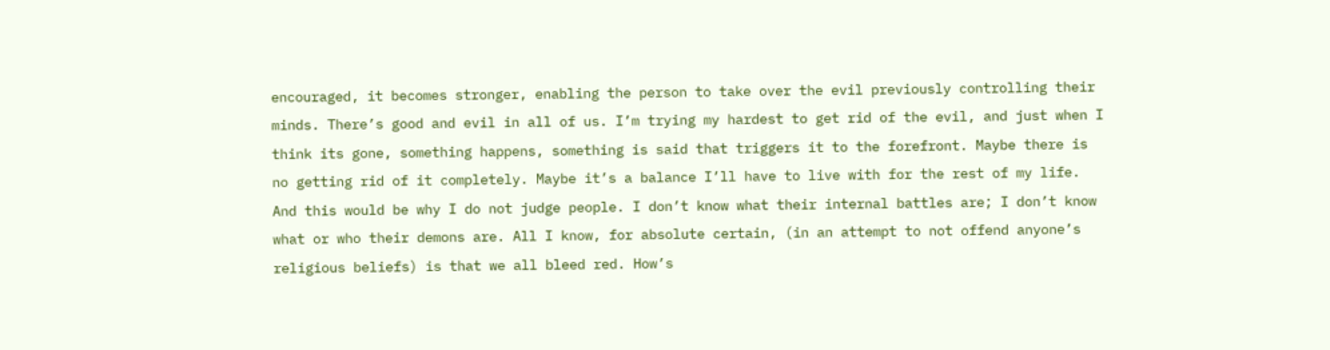encouraged, it becomes stronger, enabling the person to take over the evil previously controlling their minds. There’s good and evil in all of us. I’m trying my hardest to get rid of the evil, and just when I think its gone, something happens, something is said that triggers it to the forefront. Maybe there is no getting rid of it completely. Maybe it’s a balance I’ll have to live with for the rest of my life. And this would be why I do not judge people. I don’t know what their internal battles are; I don’t know what or who their demons are. All I know, for absolute certain, (in an attempt to not offend anyone’s religious beliefs) is that we all bleed red. How’s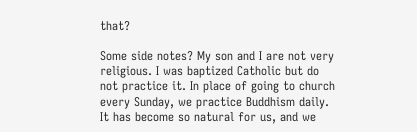that?

Some side notes? My son and I are not very religious. I was baptized Catholic but do not practice it. In place of going to church every Sunday, we practice Buddhism daily. It has become so natural for us, and we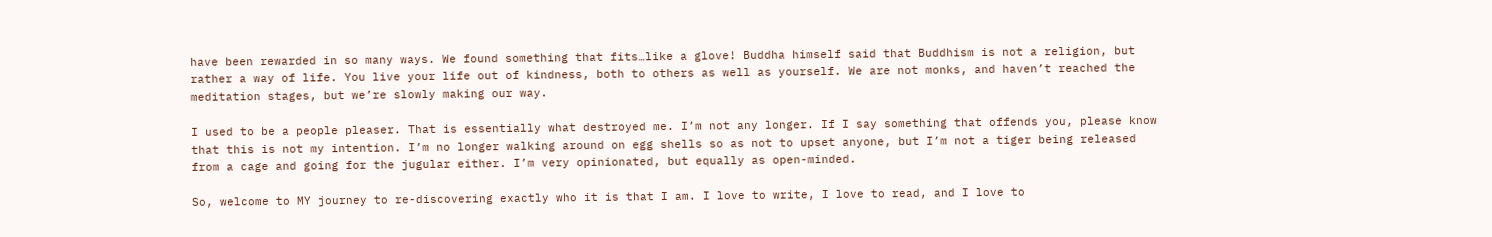have been rewarded in so many ways. We found something that fits…like a glove! Buddha himself said that Buddhism is not a religion, but rather a way of life. You live your life out of kindness, both to others as well as yourself. We are not monks, and haven’t reached the meditation stages, but we’re slowly making our way.

I used to be a people pleaser. That is essentially what destroyed me. I’m not any longer. If I say something that offends you, please know that this is not my intention. I’m no longer walking around on egg shells so as not to upset anyone, but I’m not a tiger being released from a cage and going for the jugular either. I’m very opinionated, but equally as open-minded.

So, welcome to MY journey to re-discovering exactly who it is that I am. I love to write, I love to read, and I love to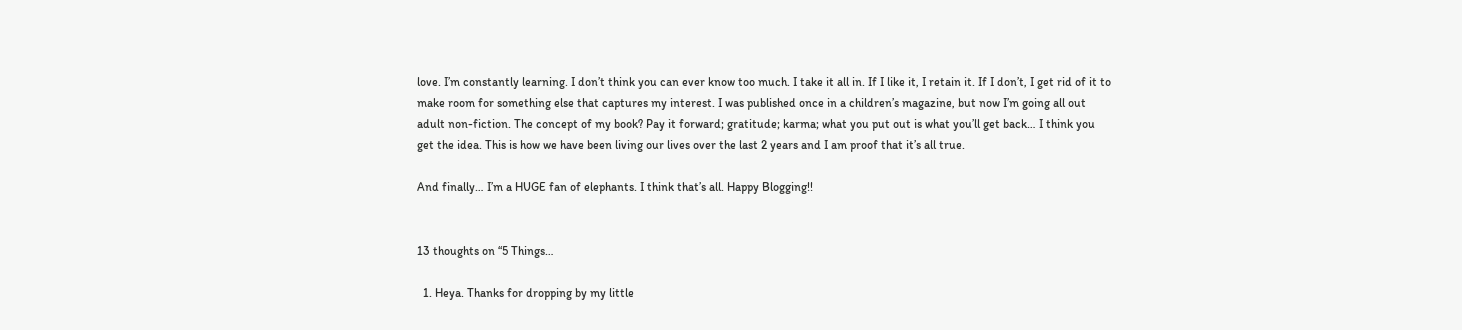love. I’m constantly learning. I don’t think you can ever know too much. I take it all in. If I like it, I retain it. If I don’t, I get rid of it to make room for something else that captures my interest. I was published once in a children’s magazine, but now I’m going all out adult non-fiction. The concept of my book? Pay it forward; gratitude; karma; what you put out is what you’ll get back… I think you get the idea. This is how we have been living our lives over the last 2 years and I am proof that it’s all true.

And finally… I’m a HUGE fan of elephants. I think that’s all. Happy Blogging!!


13 thoughts on “5 Things…

  1. Heya. Thanks for dropping by my little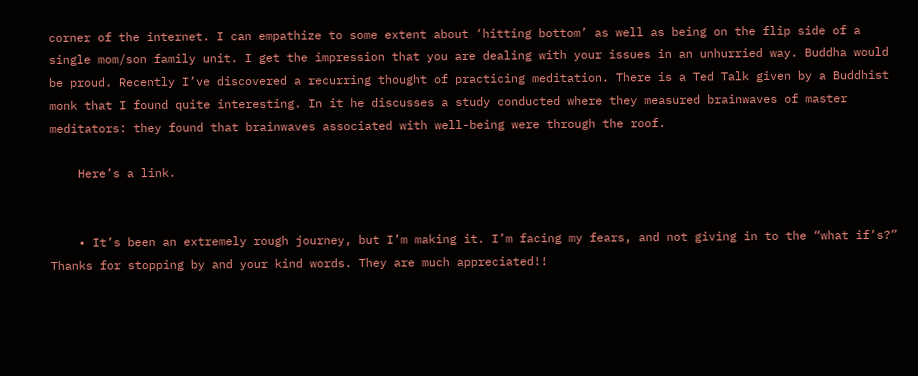corner of the internet. I can empathize to some extent about ‘hitting bottom’ as well as being on the flip side of a single mom/son family unit. I get the impression that you are dealing with your issues in an unhurried way. Buddha would be proud. Recently I’ve discovered a recurring thought of practicing meditation. There is a Ted Talk given by a Buddhist monk that I found quite interesting. In it he discusses a study conducted where they measured brainwaves of master meditators: they found that brainwaves associated with well-being were through the roof.

    Here’s a link.


    • It’s been an extremely rough journey, but I’m making it. I’m facing my fears, and not giving in to the “what if’s?” Thanks for stopping by and your kind words. They are much appreciated!!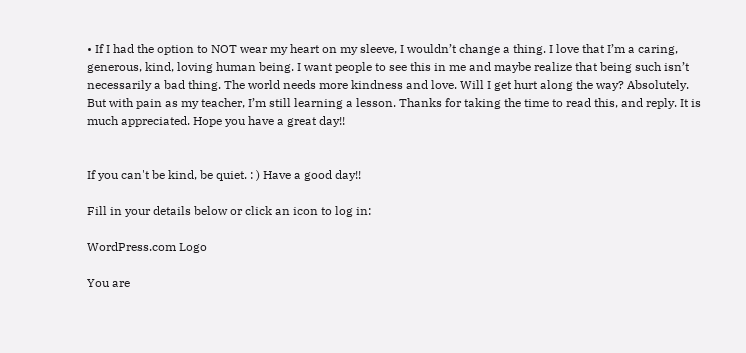• If I had the option to NOT wear my heart on my sleeve, I wouldn’t change a thing. I love that I’m a caring, generous, kind, loving human being. I want people to see this in me and maybe realize that being such isn’t necessarily a bad thing. The world needs more kindness and love. Will I get hurt along the way? Absolutely. But with pain as my teacher, I’m still learning a lesson. Thanks for taking the time to read this, and reply. It is much appreciated. Hope you have a great day!!


If you can't be kind, be quiet. : ) Have a good day!!

Fill in your details below or click an icon to log in:

WordPress.com Logo

You are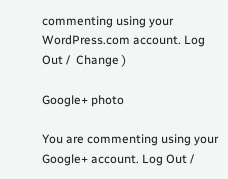commenting using your WordPress.com account. Log Out /  Change )

Google+ photo

You are commenting using your Google+ account. Log Out /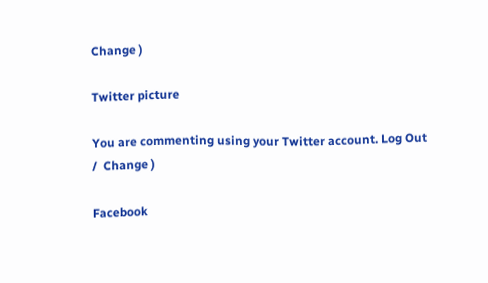Change )

Twitter picture

You are commenting using your Twitter account. Log Out /  Change )

Facebook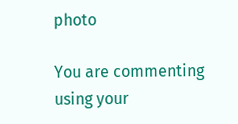photo

You are commenting using your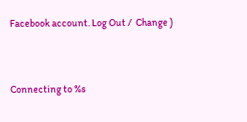Facebook account. Log Out /  Change )


Connecting to %s